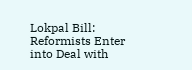Lokpal Bill: Reformists Enter into Deal with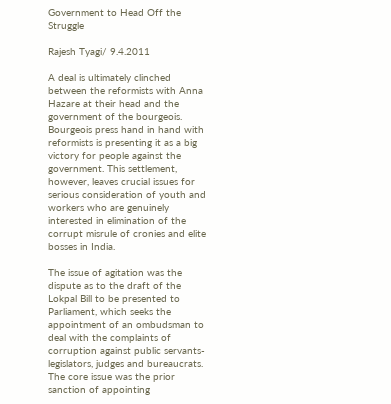Government to Head Off the Struggle

Rajesh Tyagi/ 9.4.2011

A deal is ultimately clinched between the reformists with Anna Hazare at their head and the government of the bourgeois. Bourgeois press hand in hand with reformists is presenting it as a big victory for people against the government. This settlement, however, leaves crucial issues for serious consideration of youth and workers who are genuinely interested in elimination of the corrupt misrule of cronies and elite bosses in India.

The issue of agitation was the dispute as to the draft of the Lokpal Bill to be presented to Parliament, which seeks the appointment of an ombudsman to deal with the complaints of corruption against public servants- legislators, judges and bureaucrats. The core issue was the prior sanction of appointing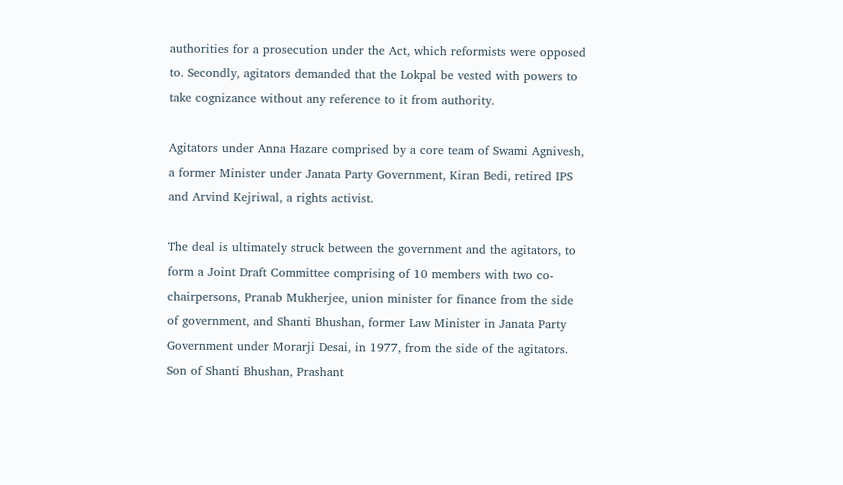authorities for a prosecution under the Act, which reformists were opposed to. Secondly, agitators demanded that the Lokpal be vested with powers to take cognizance without any reference to it from authority.

Agitators under Anna Hazare comprised by a core team of Swami Agnivesh, a former Minister under Janata Party Government, Kiran Bedi, retired IPS and Arvind Kejriwal, a rights activist.

The deal is ultimately struck between the government and the agitators, to form a Joint Draft Committee comprising of 10 members with two co-chairpersons, Pranab Mukherjee, union minister for finance from the side of government, and Shanti Bhushan, former Law Minister in Janata Party Government under Morarji Desai, in 1977, from the side of the agitators. Son of Shanti Bhushan, Prashant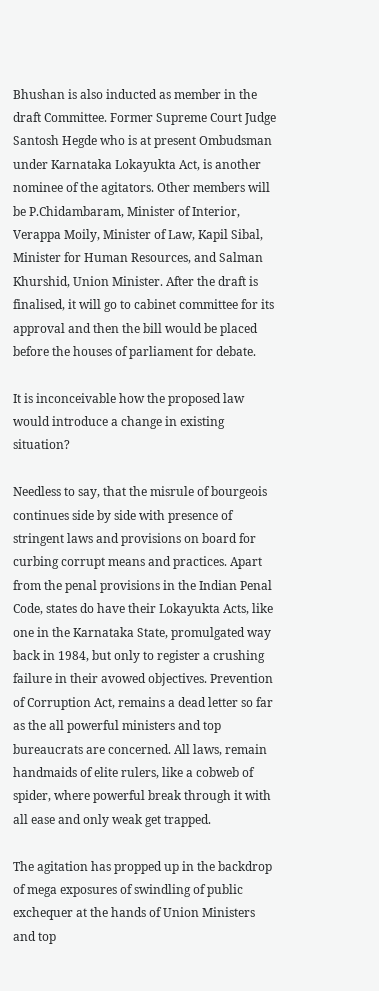Bhushan is also inducted as member in the draft Committee. Former Supreme Court Judge Santosh Hegde who is at present Ombudsman under Karnataka Lokayukta Act, is another nominee of the agitators. Other members will be P.Chidambaram, Minister of Interior, Verappa Moily, Minister of Law, Kapil Sibal, Minister for Human Resources, and Salman Khurshid, Union Minister. After the draft is finalised, it will go to cabinet committee for its approval and then the bill would be placed before the houses of parliament for debate.

It is inconceivable how the proposed law would introduce a change in existing situation?

Needless to say, that the misrule of bourgeois continues side by side with presence of stringent laws and provisions on board for curbing corrupt means and practices. Apart from the penal provisions in the Indian Penal Code, states do have their Lokayukta Acts, like one in the Karnataka State, promulgated way back in 1984, but only to register a crushing failure in their avowed objectives. Prevention of Corruption Act, remains a dead letter so far as the all powerful ministers and top bureaucrats are concerned. All laws, remain handmaids of elite rulers, like a cobweb of spider, where powerful break through it with all ease and only weak get trapped.

The agitation has propped up in the backdrop of mega exposures of swindling of public exchequer at the hands of Union Ministers and top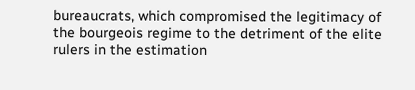bureaucrats, which compromised the legitimacy of the bourgeois regime to the detriment of the elite rulers in the estimation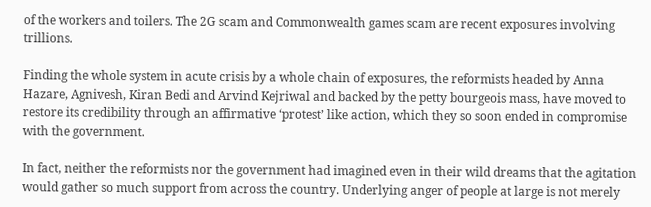of the workers and toilers. The 2G scam and Commonwealth games scam are recent exposures involving trillions.

Finding the whole system in acute crisis by a whole chain of exposures, the reformists headed by Anna Hazare, Agnivesh, Kiran Bedi and Arvind Kejriwal and backed by the petty bourgeois mass, have moved to restore its credibility through an affirmative ‘protest’ like action, which they so soon ended in compromise with the government.

In fact, neither the reformists nor the government had imagined even in their wild dreams that the agitation would gather so much support from across the country. Underlying anger of people at large is not merely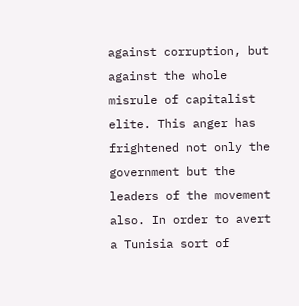against corruption, but against the whole misrule of capitalist elite. This anger has frightened not only the government but the leaders of the movement also. In order to avert a Tunisia sort of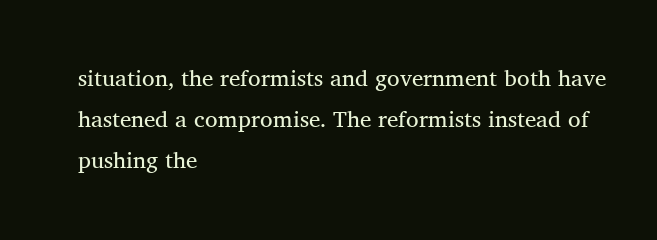situation, the reformists and government both have hastened a compromise. The reformists instead of pushing the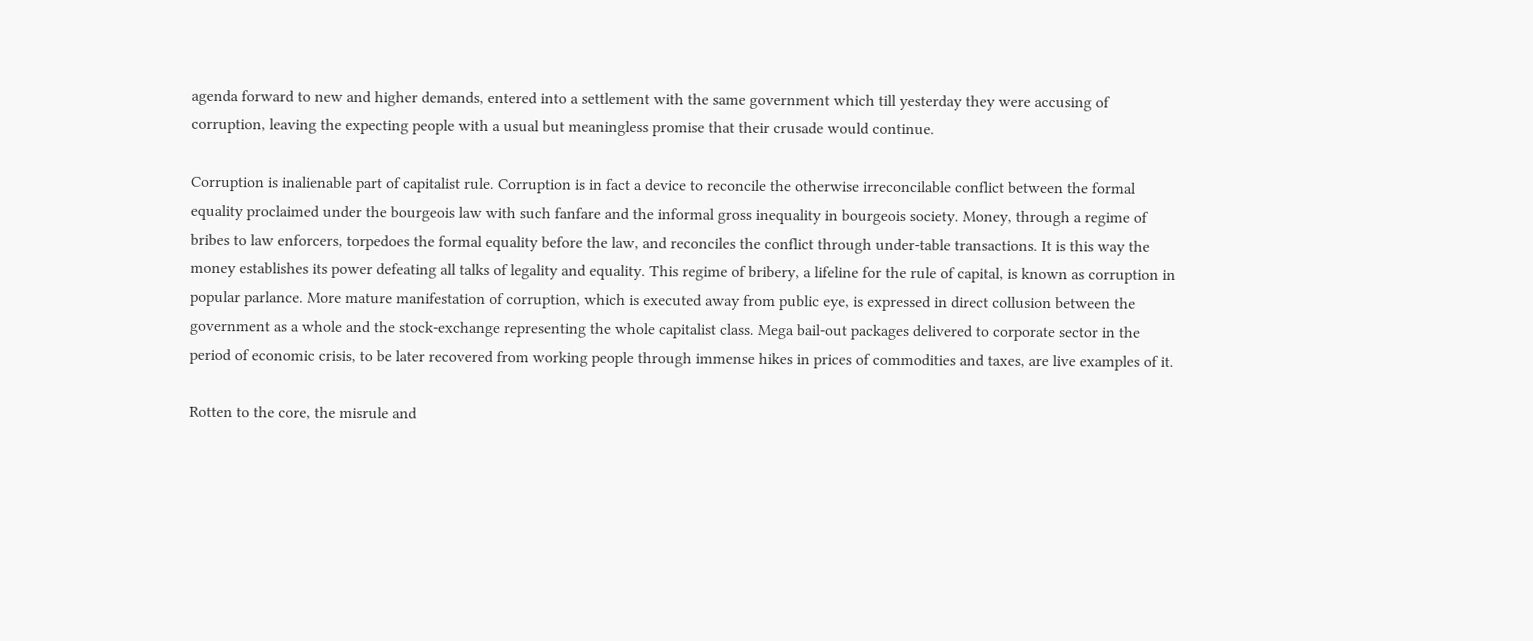agenda forward to new and higher demands, entered into a settlement with the same government which till yesterday they were accusing of corruption, leaving the expecting people with a usual but meaningless promise that their crusade would continue.

Corruption is inalienable part of capitalist rule. Corruption is in fact a device to reconcile the otherwise irreconcilable conflict between the formal equality proclaimed under the bourgeois law with such fanfare and the informal gross inequality in bourgeois society. Money, through a regime of bribes to law enforcers, torpedoes the formal equality before the law, and reconciles the conflict through under-table transactions. It is this way the money establishes its power defeating all talks of legality and equality. This regime of bribery, a lifeline for the rule of capital, is known as corruption in popular parlance. More mature manifestation of corruption, which is executed away from public eye, is expressed in direct collusion between the government as a whole and the stock-exchange representing the whole capitalist class. Mega bail-out packages delivered to corporate sector in the period of economic crisis, to be later recovered from working people through immense hikes in prices of commodities and taxes, are live examples of it.

Rotten to the core, the misrule and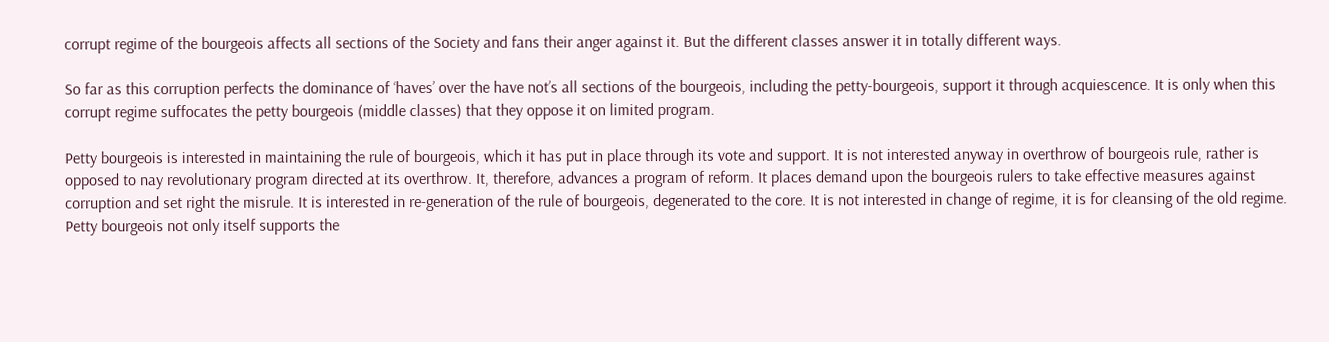corrupt regime of the bourgeois affects all sections of the Society and fans their anger against it. But the different classes answer it in totally different ways.

So far as this corruption perfects the dominance of ‘haves’ over the have not’s all sections of the bourgeois, including the petty-bourgeois, support it through acquiescence. It is only when this corrupt regime suffocates the petty bourgeois (middle classes) that they oppose it on limited program.

Petty bourgeois is interested in maintaining the rule of bourgeois, which it has put in place through its vote and support. It is not interested anyway in overthrow of bourgeois rule, rather is opposed to nay revolutionary program directed at its overthrow. It, therefore, advances a program of reform. It places demand upon the bourgeois rulers to take effective measures against corruption and set right the misrule. It is interested in re-generation of the rule of bourgeois, degenerated to the core. It is not interested in change of regime, it is for cleansing of the old regime. Petty bourgeois not only itself supports the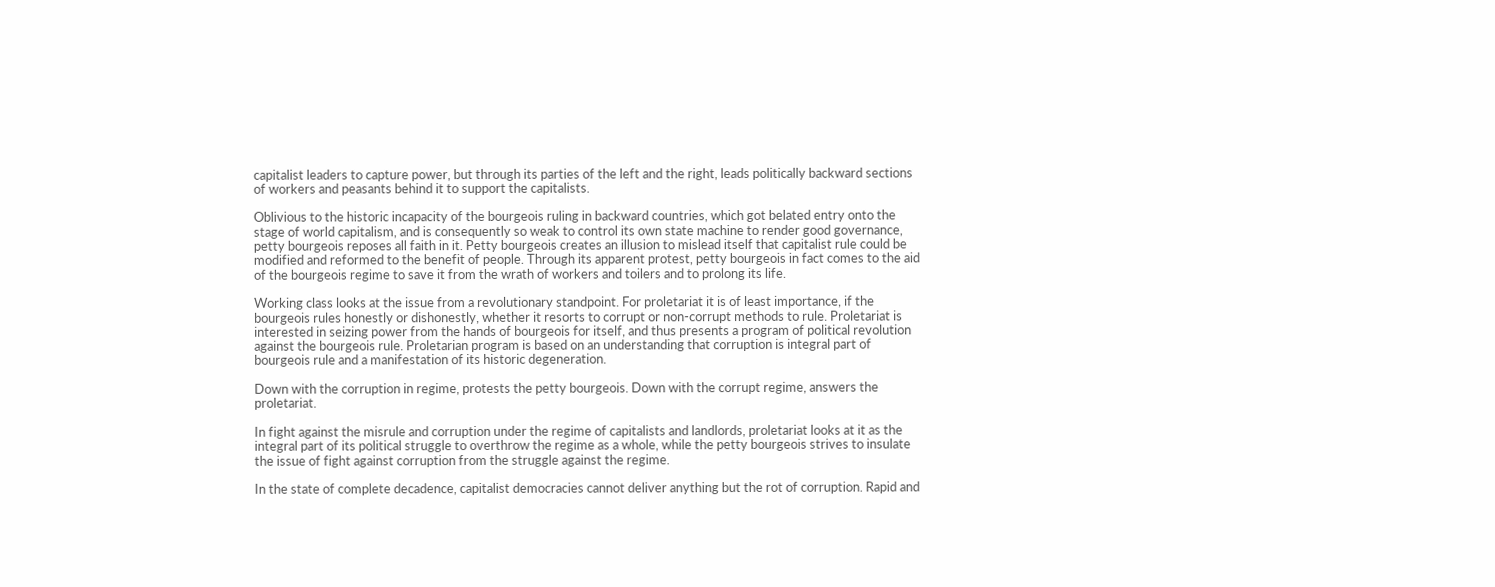capitalist leaders to capture power, but through its parties of the left and the right, leads politically backward sections of workers and peasants behind it to support the capitalists.

Oblivious to the historic incapacity of the bourgeois ruling in backward countries, which got belated entry onto the stage of world capitalism, and is consequently so weak to control its own state machine to render good governance, petty bourgeois reposes all faith in it. Petty bourgeois creates an illusion to mislead itself that capitalist rule could be modified and reformed to the benefit of people. Through its apparent protest, petty bourgeois in fact comes to the aid of the bourgeois regime to save it from the wrath of workers and toilers and to prolong its life.

Working class looks at the issue from a revolutionary standpoint. For proletariat it is of least importance, if the bourgeois rules honestly or dishonestly, whether it resorts to corrupt or non-corrupt methods to rule. Proletariat is interested in seizing power from the hands of bourgeois for itself, and thus presents a program of political revolution against the bourgeois rule. Proletarian program is based on an understanding that corruption is integral part of bourgeois rule and a manifestation of its historic degeneration.

Down with the corruption in regime, protests the petty bourgeois. Down with the corrupt regime, answers the proletariat.

In fight against the misrule and corruption under the regime of capitalists and landlords, proletariat looks at it as the integral part of its political struggle to overthrow the regime as a whole, while the petty bourgeois strives to insulate the issue of fight against corruption from the struggle against the regime.

In the state of complete decadence, capitalist democracies cannot deliver anything but the rot of corruption. Rapid and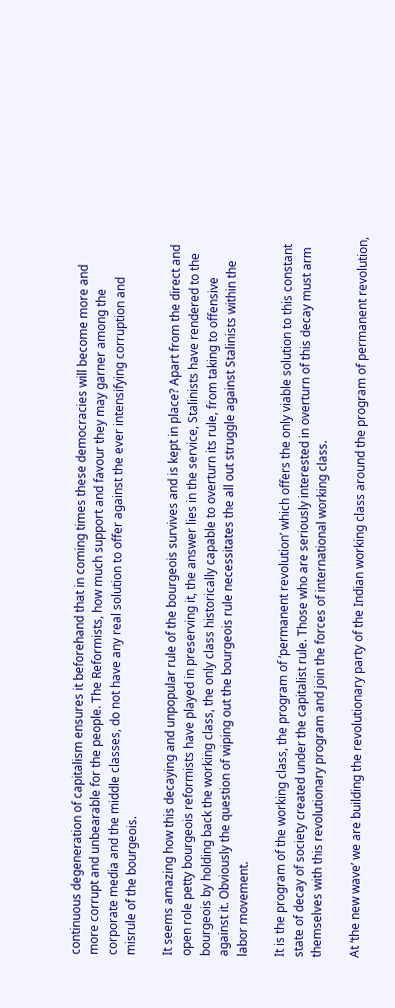continuous degeneration of capitalism ensures it beforehand that in coming times these democracies will become more and more corrupt and unbearable for the people. The Reformists, how much support and favour they may garner among the corporate media and the middle classes, do not have any real solution to offer against the ever intensifying corruption and misrule of the bourgeois.

It seems amazing how this decaying and unpopular rule of the bourgeois survives and is kept in place? Apart from the direct and open role petty bourgeois reformists have played in preserving it, the answer lies in the service, Stalinists have rendered to the bourgeois by holding back the working class, the only class historically capable to overturn its rule, from taking to offensive against it. Obviously the question of wiping out the bourgeois rule necessitates the all out struggle against Stalinists within the labor movement.

It is the program of the working class, the program of ‘permanent revolution’ which offers the only viable solution to this constant state of decay of society created under the capitalist rule. Those who are seriously interested in overturn of this decay must arm themselves with this revolutionary program and join the forces of international working class.

At ‘the new wave’ we are building the revolutionary party of the Indian working class around the program of permanent revolution,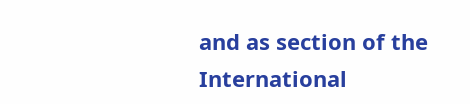and as section of the International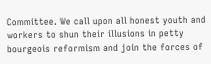Committee. We call upon all honest youth and workers to shun their illusions in petty bourgeois reformism and join the forces of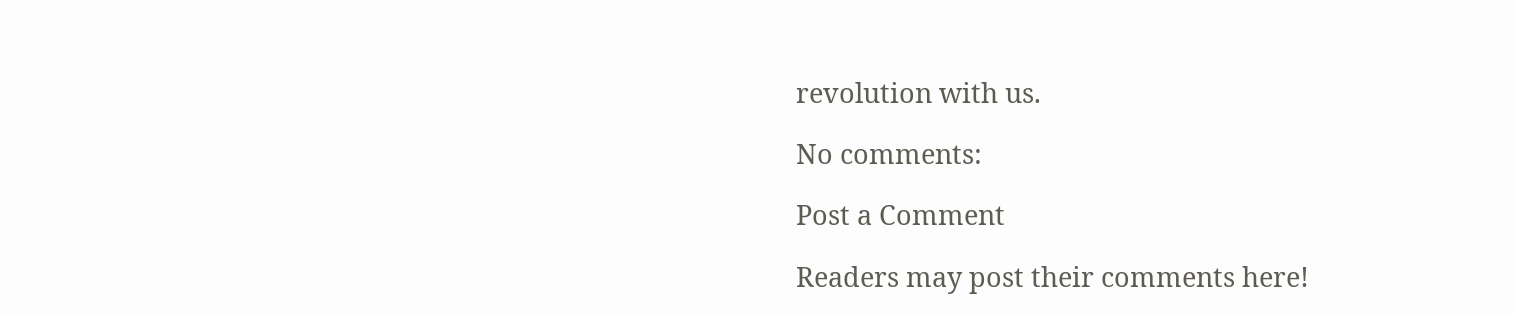revolution with us.

No comments:

Post a Comment

Readers may post their comments here!